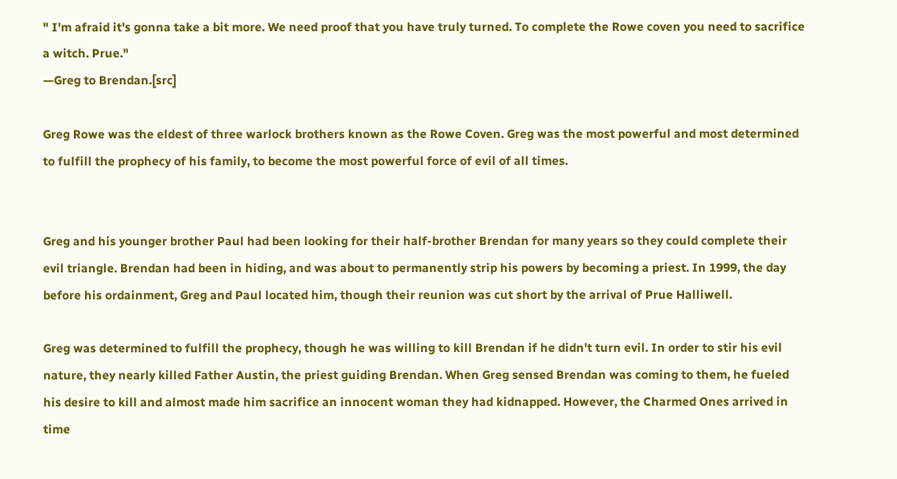" I'm afraid it's gonna take a bit more. We need proof that you have truly turned. To complete the Rowe coven you need to sacrifice a witch. Prue."
—Greg to Brendan.[src]

Greg Rowe was the eldest of three warlock brothers known as the Rowe Coven. Greg was the most powerful and most determined to fulfill the prophecy of his family, to become the most powerful force of evil of all times.


Greg and his younger brother Paul had been looking for their half-brother Brendan for many years so they could complete their evil triangle. Brendan had been in hiding, and was about to permanently strip his powers by becoming a priest. In 1999, the day before his ordainment, Greg and Paul located him, though their reunion was cut short by the arrival of Prue Halliwell.

Greg was determined to fulfill the prophecy, though he was willing to kill Brendan if he didn't turn evil. In order to stir his evil nature, they nearly killed Father Austin, the priest guiding Brendan. When Greg sensed Brendan was coming to them, he fueled his desire to kill and almost made him sacrifice an innocent woman they had kidnapped. However, the Charmed Ones arrived in time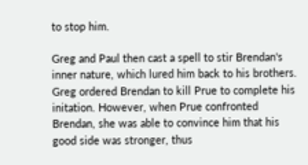to stop him.

Greg and Paul then cast a spell to stir Brendan's inner nature, which lured him back to his brothers. Greg ordered Brendan to kill Prue to complete his initation. However, when Prue confronted Brendan, she was able to convince him that his good side was stronger, thus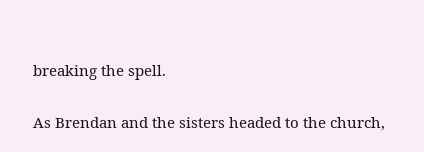breaking the spell.

As Brendan and the sisters headed to the church,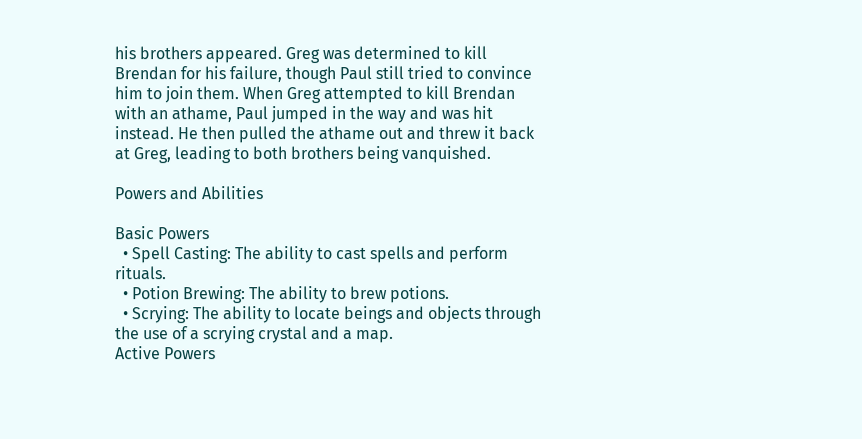his brothers appeared. Greg was determined to kill Brendan for his failure, though Paul still tried to convince him to join them. When Greg attempted to kill Brendan with an athame, Paul jumped in the way and was hit instead. He then pulled the athame out and threw it back at Greg, leading to both brothers being vanquished.

Powers and Abilities

Basic Powers
  • Spell Casting: The ability to cast spells and perform rituals.
  • Potion Brewing: The ability to brew potions.
  • Scrying: The ability to locate beings and objects through the use of a scrying crystal and a map.
Active Powers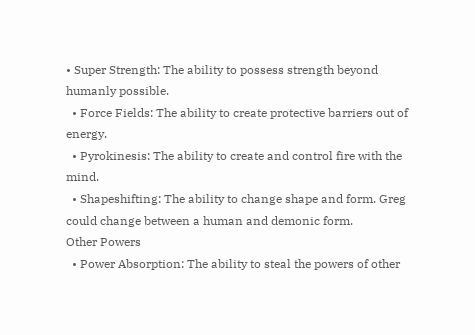• Super Strength: The ability to possess strength beyond humanly possible.
  • Force Fields: The ability to create protective barriers out of energy.
  • Pyrokinesis: The ability to create and control fire with the mind.
  • Shapeshifting: The ability to change shape and form. Greg could change between a human and demonic form.
Other Powers
  • Power Absorption: The ability to steal the powers of other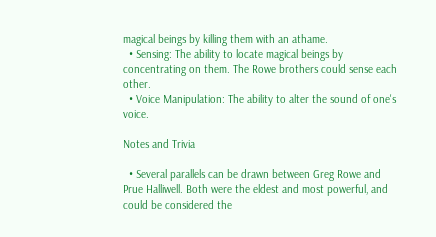magical beings by killing them with an athame.
  • Sensing: The ability to locate magical beings by concentrating on them. The Rowe brothers could sense each other.
  • Voice Manipulation: The ability to alter the sound of one's voice.

Notes and Trivia

  • Several parallels can be drawn between Greg Rowe and Prue Halliwell. Both were the eldest and most powerful, and could be considered the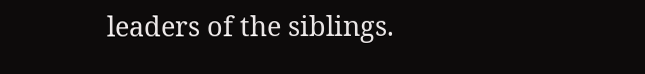leaders of the siblings.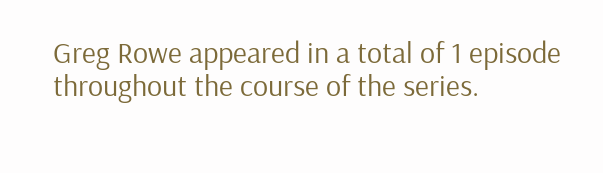Greg Rowe appeared in a total of 1 episode throughout the course of the series.